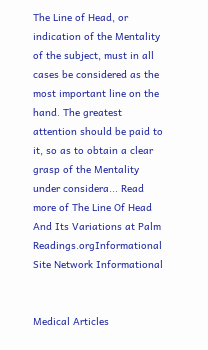The Line of Head, or indication of the Mentality of the subject, must in all cases be considered as the most important line on the hand. The greatest attention should be paid to it, so as to obtain a clear grasp of the Mentality under considera... Read more of The Line Of Head And Its Variations at Palm Readings.orgInformational Site Network Informational


Medical Articles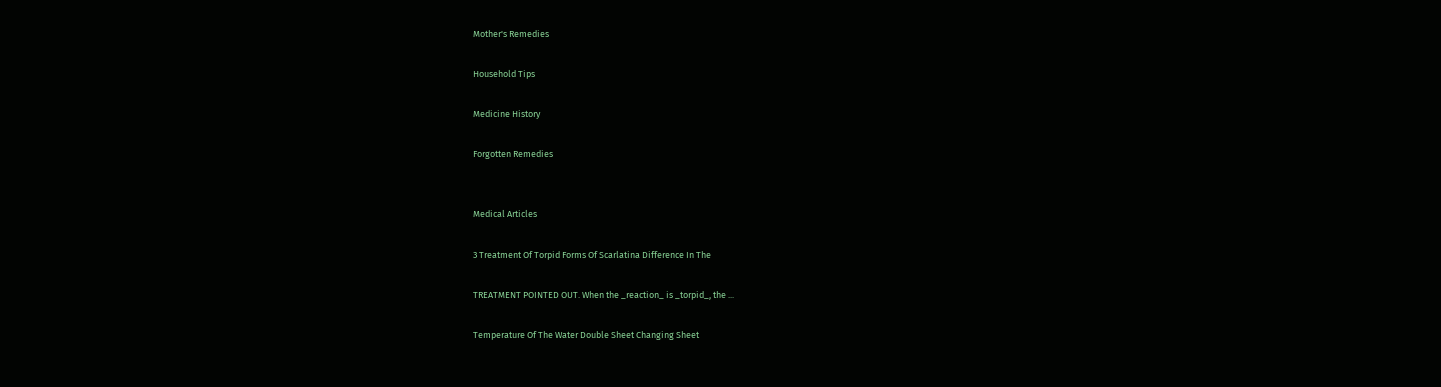Mother's Remedies

Household Tips

Medicine History

Forgotten Remedies


Medical Articles

3 Treatment Of Torpid Forms Of Scarlatina Difference In The

TREATMENT POINTED OUT. When the _reaction_ is _torpid_, the ...

Temperature Of The Water Double Sheet Changing Sheet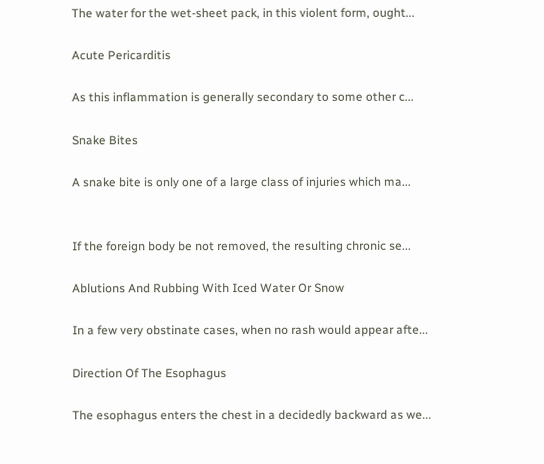The water for the wet-sheet pack, in this violent form, ought...

Acute Pericarditis

As this inflammation is generally secondary to some other c...

Snake Bites

A snake bite is only one of a large class of injuries which ma...


If the foreign body be not removed, the resulting chronic se...

Ablutions And Rubbing With Iced Water Or Snow

In a few very obstinate cases, when no rash would appear afte...

Direction Of The Esophagus

The esophagus enters the chest in a decidedly backward as we...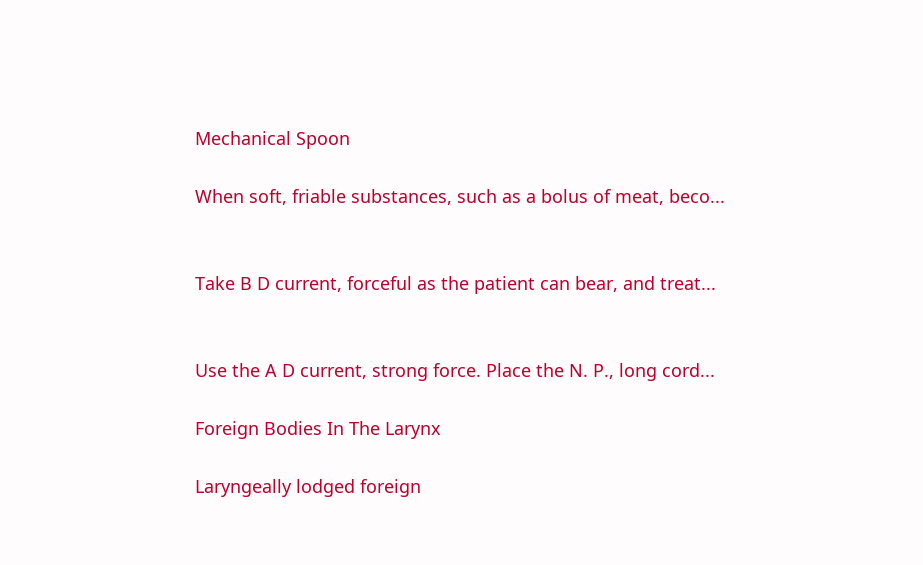Mechanical Spoon

When soft, friable substances, such as a bolus of meat, beco...


Take B D current, forceful as the patient can bear, and treat...


Use the A D current, strong force. Place the N. P., long cord...

Foreign Bodies In The Larynx

Laryngeally lodged foreign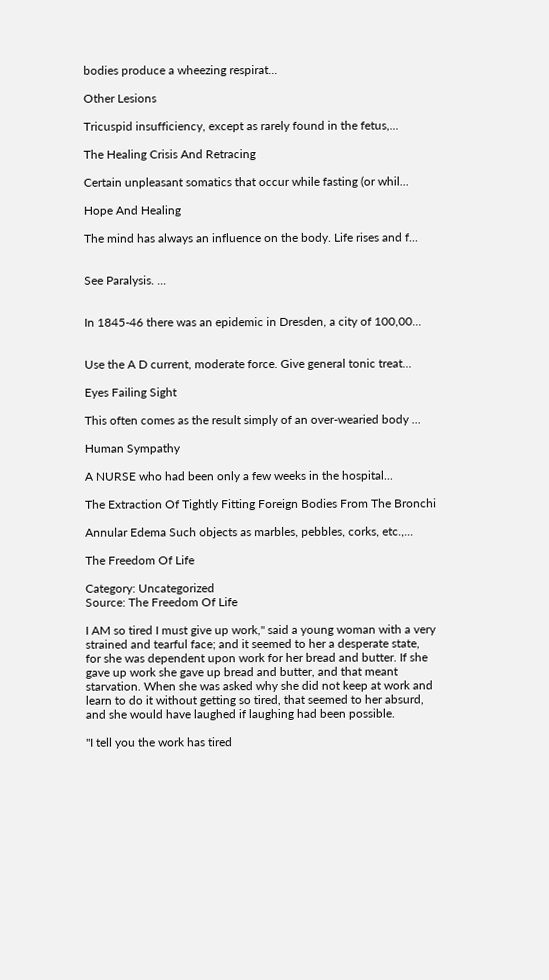bodies produce a wheezing respirat...

Other Lesions

Tricuspid insufficiency, except as rarely found in the fetus,...

The Healing Crisis And Retracing

Certain unpleasant somatics that occur while fasting (or whil...

Hope And Healing

The mind has always an influence on the body. Life rises and f...


See Paralysis. ...


In 1845-46 there was an epidemic in Dresden, a city of 100,00...


Use the A D current, moderate force. Give general tonic treat...

Eyes Failing Sight

This often comes as the result simply of an over-wearied body ...

Human Sympathy

A NURSE who had been only a few weeks in the hospital...

The Extraction Of Tightly Fitting Foreign Bodies From The Bronchi

Annular Edema Such objects as marbles, pebbles, corks, etc.,...

The Freedom Of Life

Category: Uncategorized
Source: The Freedom Of Life

I AM so tired I must give up work," said a young woman with a very
strained and tearful face; and it seemed to her a desperate state,
for she was dependent upon work for her bread and butter. If she
gave up work she gave up bread and butter, and that meant
starvation. When she was asked why she did not keep at work and
learn to do it without getting so tired, that seemed to her absurd,
and she would have laughed if laughing had been possible.

"I tell you the work has tired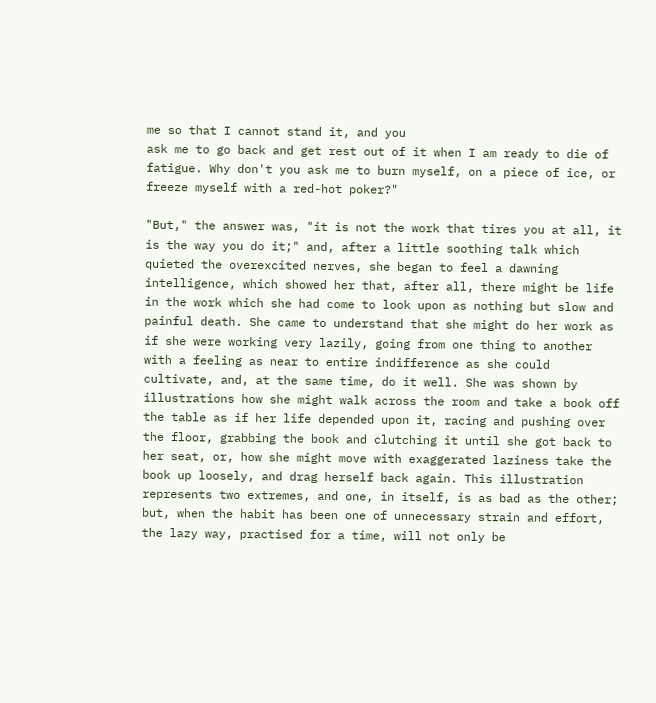me so that I cannot stand it, and you
ask me to go back and get rest out of it when I am ready to die of
fatigue. Why don't you ask me to burn myself, on a piece of ice, or
freeze myself with a red-hot poker?"

"But," the answer was, "it is not the work that tires you at all, it
is the way you do it;" and, after a little soothing talk which
quieted the overexcited nerves, she began to feel a dawning
intelligence, which showed her that, after all, there might be life
in the work which she had come to look upon as nothing but slow and
painful death. She came to understand that she might do her work as
if she were working very lazily, going from one thing to another
with a feeling as near to entire indifference as she could
cultivate, and, at the same time, do it well. She was shown by
illustrations how she might walk across the room and take a book off
the table as if her life depended upon it, racing and pushing over
the floor, grabbing the book and clutching it until she got back to
her seat, or, how she might move with exaggerated laziness take the
book up loosely, and drag herself back again. This illustration
represents two extremes, and one, in itself, is as bad as the other;
but, when the habit has been one of unnecessary strain and effort,
the lazy way, practised for a time, will not only be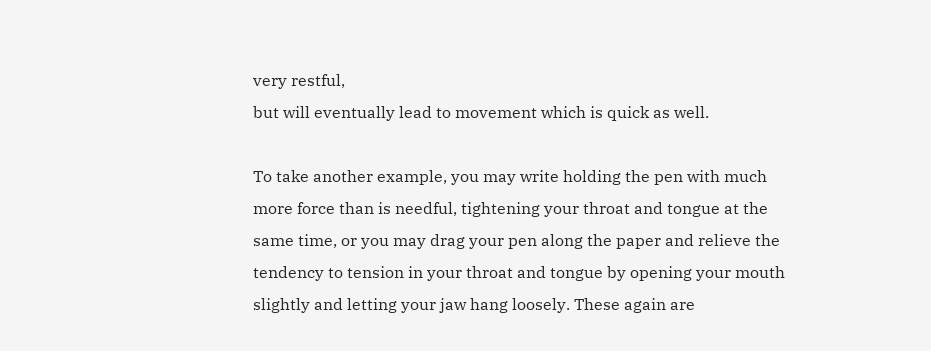very restful,
but will eventually lead to movement which is quick as well.

To take another example, you may write holding the pen with much
more force than is needful, tightening your throat and tongue at the
same time, or you may drag your pen along the paper and relieve the
tendency to tension in your throat and tongue by opening your mouth
slightly and letting your jaw hang loosely. These again are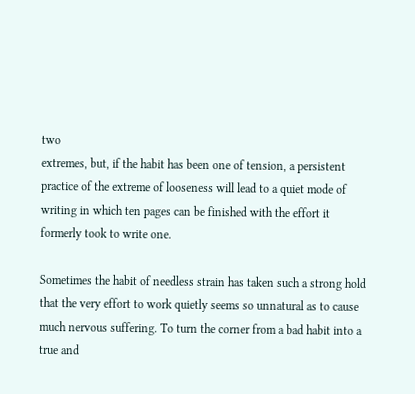two
extremes, but, if the habit has been one of tension, a persistent
practice of the extreme of looseness will lead to a quiet mode of
writing in which ten pages can be finished with the effort it
formerly took to write one.

Sometimes the habit of needless strain has taken such a strong hold
that the very effort to work quietly seems so unnatural as to cause
much nervous suffering. To turn the corner from a bad habit into a
true and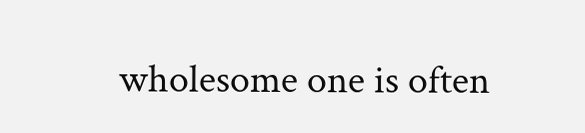wholesome one is often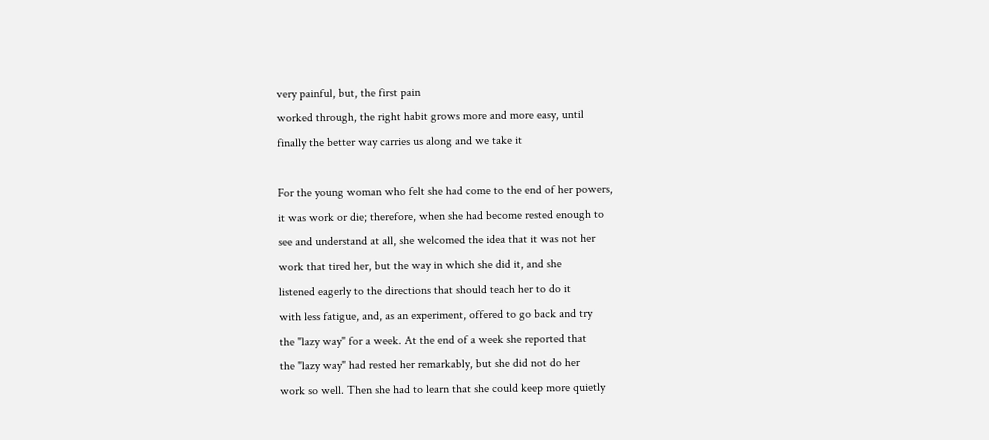very painful, but, the first pain
worked through, the right habit grows more and more easy, until
finally the better way carries us along and we take it

For the young woman who felt she had come to the end of her powers,
it was work or die; therefore, when she had become rested enough to
see and understand at all, she welcomed the idea that it was not her
work that tired her, but the way in which she did it, and she
listened eagerly to the directions that should teach her to do it
with less fatigue, and, as an experiment, offered to go back and try
the "lazy way" for a week. At the end of a week she reported that
the "lazy way" had rested her remarkably, but she did not do her
work so well. Then she had to learn that she could keep more quietly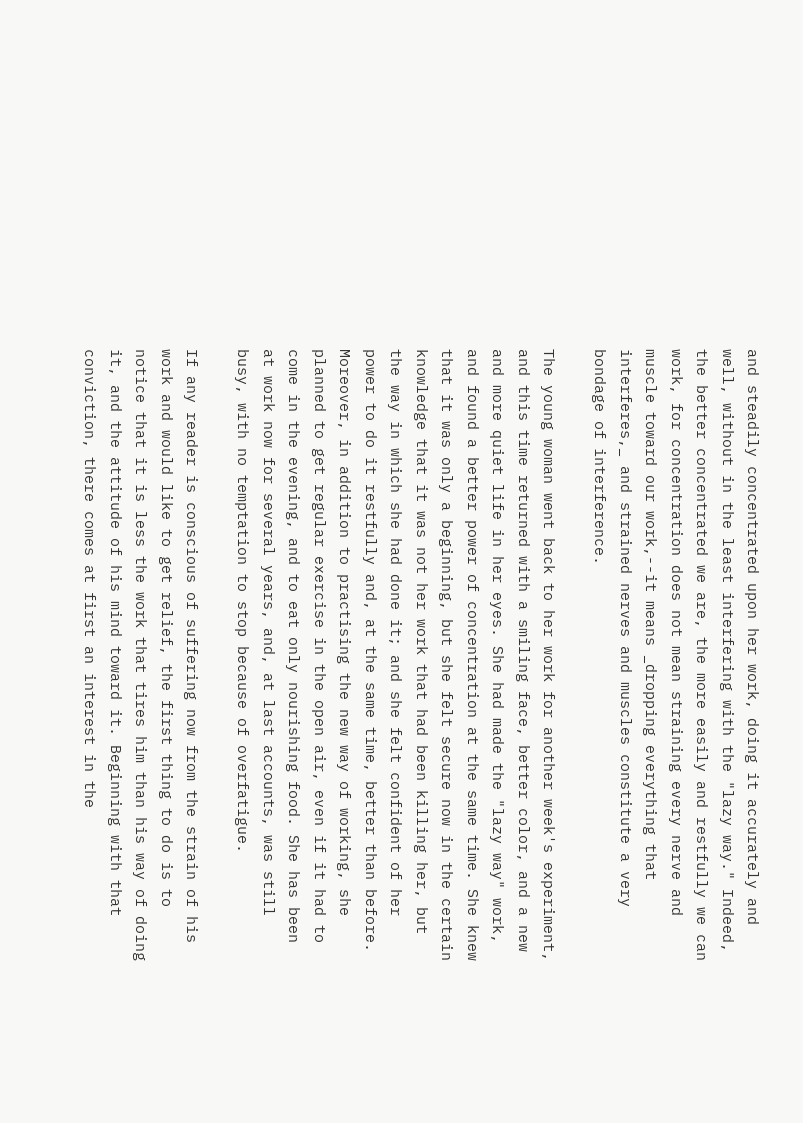and steadily concentrated upon her work, doing it accurately and
well, without in the least interfering with the "lazy way." Indeed,
the better concentrated we are, the more easily and restfully we can
work, for concentration does not mean straining every nerve and
muscle toward our work,--it means _dropping everything that
interferes,_ and strained nerves and muscles constitute a very
bondage of interference.

The young woman went back to her work for another week's experiment,
and this time returned with a smiling face, better color, and a new
and more quiet life in her eyes. She had made the "lazy way" work,
and found a better power of concentration at the same time. She knew
that it was only a beginning, but she felt secure now in the certain
knowledge that it was not her work that had been killing her, but
the way in which she had done it; and she felt confident of her
power to do it restfully and, at the same time, better than before.
Moreover, in addition to practising the new way of working, she
planned to get regular exercise in the open air, even if it had to
come in the evening, and to eat only nourishing food. She has been
at work now for several years, and, at last accounts, was still
busy, with no temptation to stop because of overfatigue.

If any reader is conscious of suffering now from the strain of his
work and would like to get relief, the first thing to do is to
notice that it is less the work that tires him than his way of doing
it, and the attitude of his mind toward it. Beginning with that
conviction, there comes at first an interest in the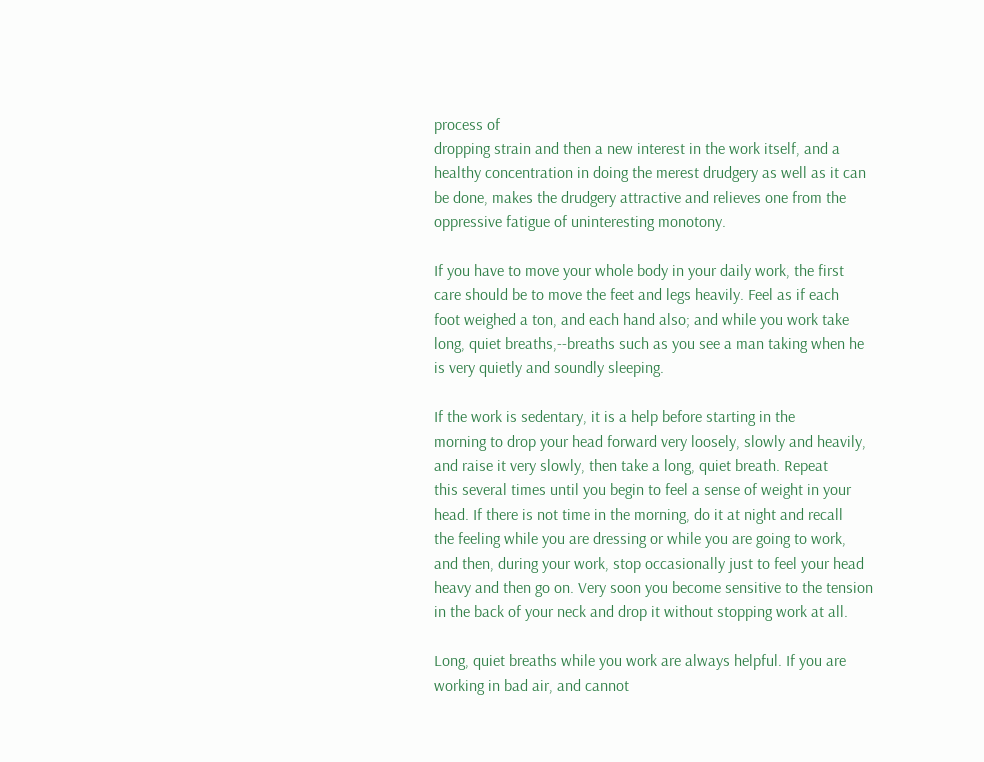process of
dropping strain and then a new interest in the work itself, and a
healthy concentration in doing the merest drudgery as well as it can
be done, makes the drudgery attractive and relieves one from the
oppressive fatigue of uninteresting monotony.

If you have to move your whole body in your daily work, the first
care should be to move the feet and legs heavily. Feel as if each
foot weighed a ton, and each hand also; and while you work take
long, quiet breaths,--breaths such as you see a man taking when he
is very quietly and soundly sleeping.

If the work is sedentary, it is a help before starting in the
morning to drop your head forward very loosely, slowly and heavily,
and raise it very slowly, then take a long, quiet breath. Repeat
this several times until you begin to feel a sense of weight in your
head. If there is not time in the morning, do it at night and recall
the feeling while you are dressing or while you are going to work,
and then, during your work, stop occasionally just to feel your head
heavy and then go on. Very soon you become sensitive to the tension
in the back of your neck and drop it without stopping work at all.

Long, quiet breaths while you work are always helpful. If you are
working in bad air, and cannot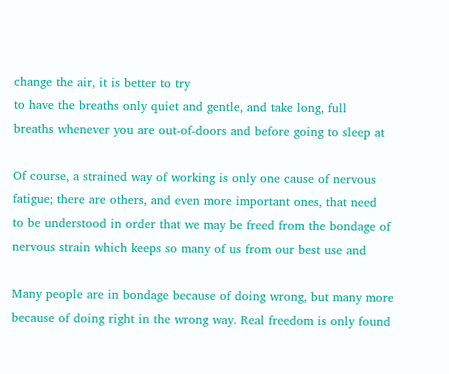change the air, it is better to try
to have the breaths only quiet and gentle, and take long, full
breaths whenever you are out-of-doors and before going to sleep at

Of course, a strained way of working is only one cause of nervous
fatigue; there are others, and even more important ones, that need
to be understood in order that we may be freed from the bondage of
nervous strain which keeps so many of us from our best use and

Many people are in bondage because of doing wrong, but many more
because of doing right in the wrong way. Real freedom is only found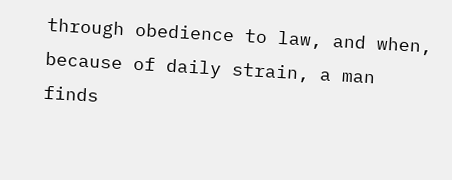through obedience to law, and when, because of daily strain, a man
finds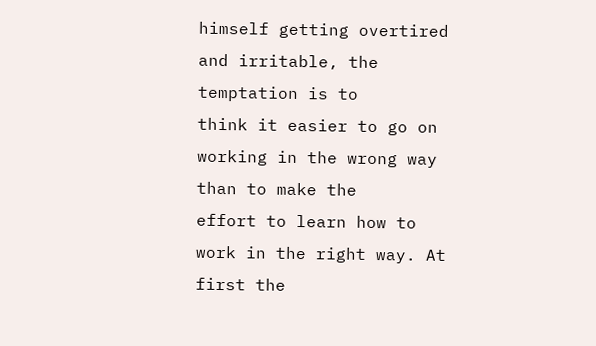himself getting overtired and irritable, the temptation is to
think it easier to go on working in the wrong way than to make the
effort to learn how to work in the right way. At first the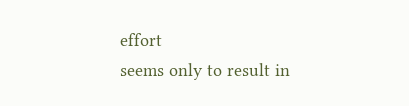effort
seems only to result in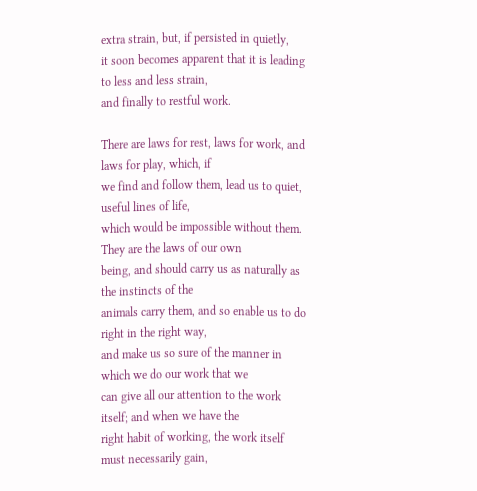extra strain, but, if persisted in quietly,
it soon becomes apparent that it is leading to less and less strain,
and finally to restful work.

There are laws for rest, laws for work, and laws for play, which, if
we find and follow them, lead us to quiet, useful lines of life,
which would be impossible without them. They are the laws of our own
being, and should carry us as naturally as the instincts of the
animals carry them, and so enable us to do right in the right way,
and make us so sure of the manner in which we do our work that we
can give all our attention to the work itself; and when we have the
right habit of working, the work itself must necessarily gain,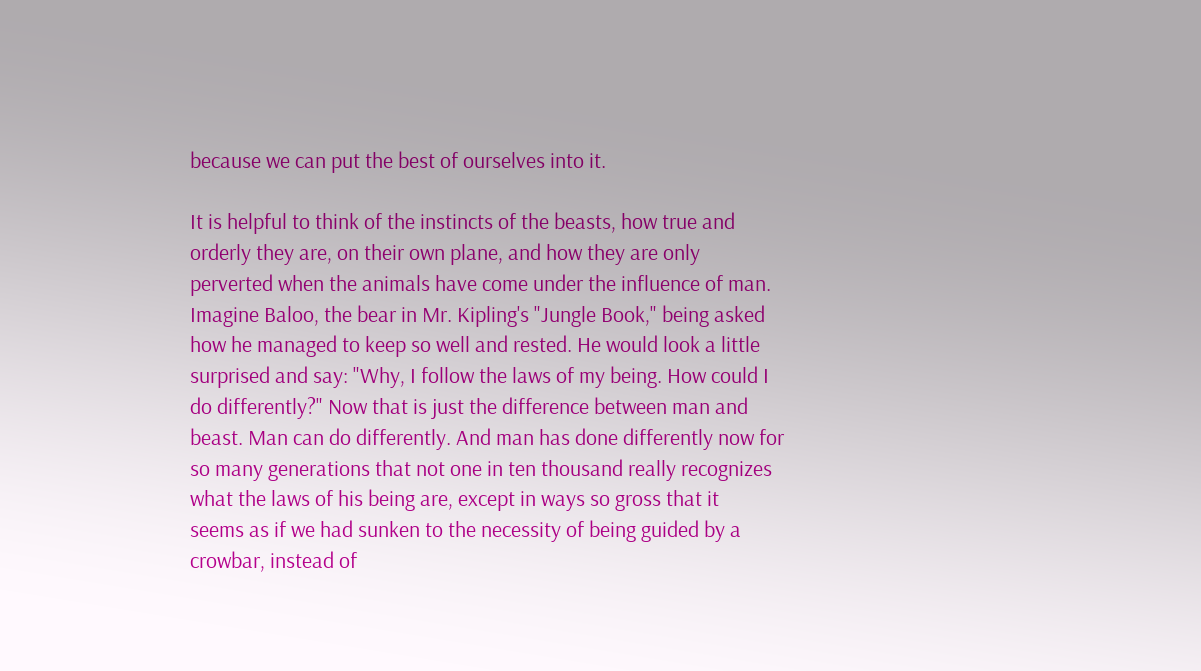because we can put the best of ourselves into it.

It is helpful to think of the instincts of the beasts, how true and
orderly they are, on their own plane, and how they are only
perverted when the animals have come under the influence of man.
Imagine Baloo, the bear in Mr. Kipling's "Jungle Book," being asked
how he managed to keep so well and rested. He would look a little
surprised and say: "Why, I follow the laws of my being. How could I
do differently?" Now that is just the difference between man and
beast. Man can do differently. And man has done differently now for
so many generations that not one in ten thousand really recognizes
what the laws of his being are, except in ways so gross that it
seems as if we had sunken to the necessity of being guided by a
crowbar, instead of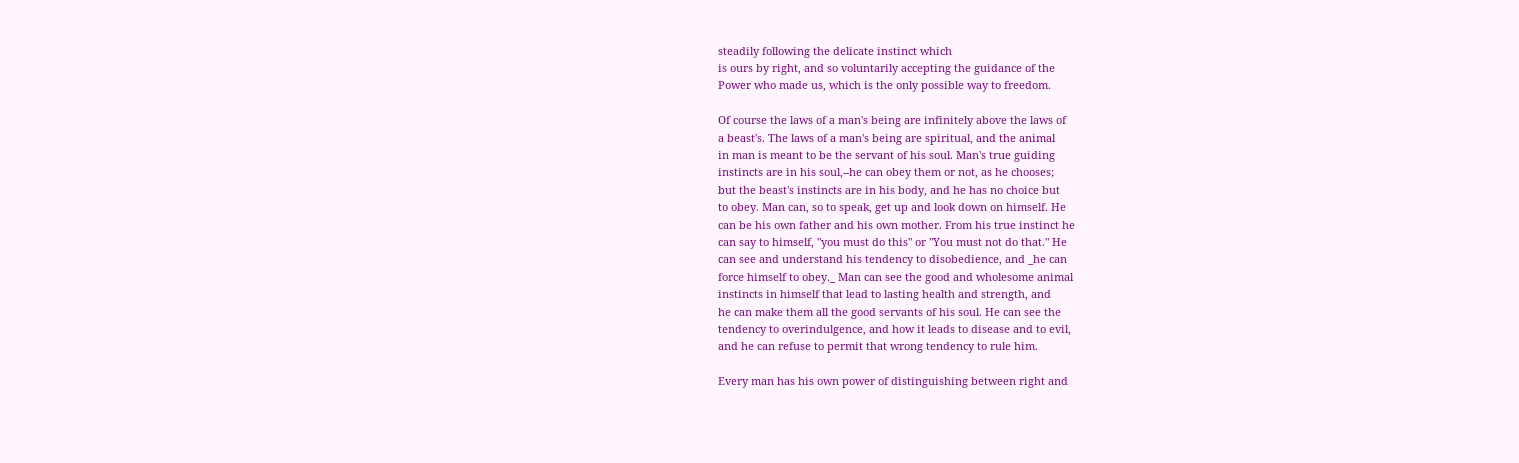steadily following the delicate instinct which
is ours by right, and so voluntarily accepting the guidance of the
Power who made us, which is the only possible way to freedom.

Of course the laws of a man's being are infinitely above the laws of
a beast's. The laws of a man's being are spiritual, and the animal
in man is meant to be the servant of his soul. Man's true guiding
instincts are in his soul,--he can obey them or not, as he chooses;
but the beast's instincts are in his body, and he has no choice but
to obey. Man can, so to speak, get up and look down on himself. He
can be his own father and his own mother. From his true instinct he
can say to himself, "you must do this" or "You must not do that." He
can see and understand his tendency to disobedience, and _he can
force himself to obey._ Man can see the good and wholesome animal
instincts in himself that lead to lasting health and strength, and
he can make them all the good servants of his soul. He can see the
tendency to overindulgence, and how it leads to disease and to evil,
and he can refuse to permit that wrong tendency to rule him.

Every man has his own power of distinguishing between right and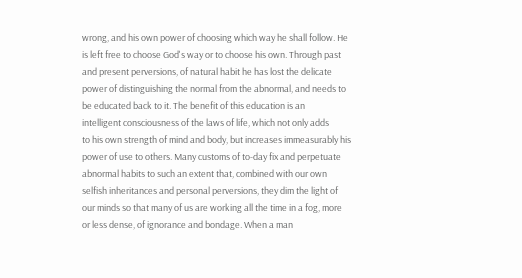wrong, and his own power of choosing which way he shall follow. He
is left free to choose God's way or to choose his own. Through past
and present perversions, of natural habit he has lost the delicate
power of distinguishing the normal from the abnormal, and needs to
be educated back to it. The benefit of this education is an
intelligent consciousness of the laws of life, which not only adds
to his own strength of mind and body, but increases immeasurably his
power of use to others. Many customs of to-day fix and perpetuate
abnormal habits to such an extent that, combined with our own
selfish inheritances and personal perversions, they dim the light of
our minds so that many of us are working all the time in a fog, more
or less dense, of ignorance and bondage. When a man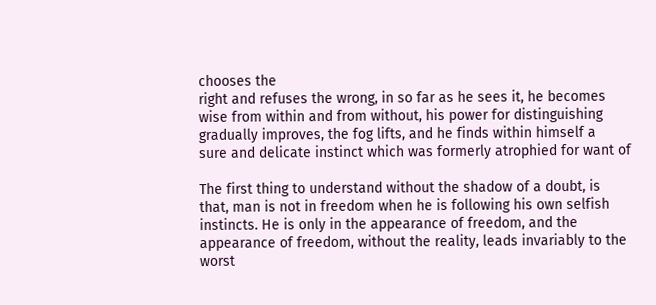chooses the
right and refuses the wrong, in so far as he sees it, he becomes
wise from within and from without, his power for distinguishing
gradually improves, the fog lifts, and he finds within himself a
sure and delicate instinct which was formerly atrophied for want of

The first thing to understand without the shadow of a doubt, is
that, man is not in freedom when he is following his own selfish
instincts. He is only in the appearance of freedom, and the
appearance of freedom, without the reality, leads invariably to the
worst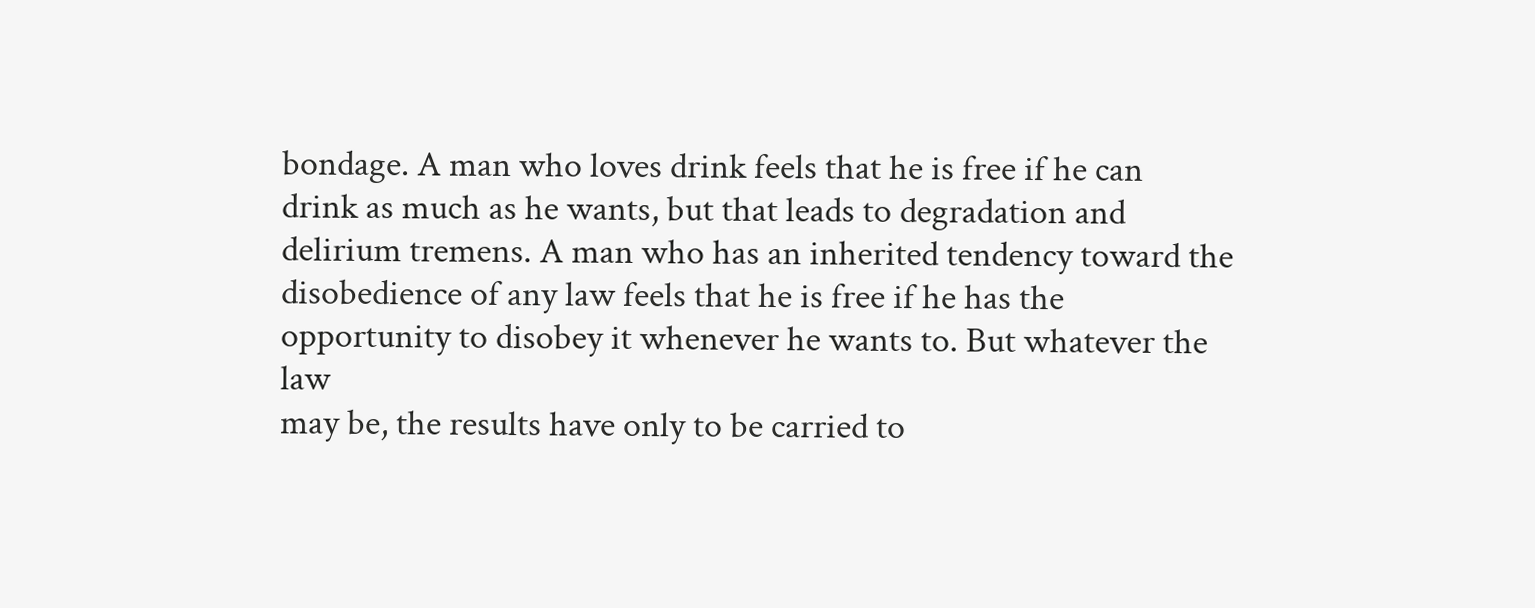bondage. A man who loves drink feels that he is free if he can
drink as much as he wants, but that leads to degradation and
delirium tremens. A man who has an inherited tendency toward the
disobedience of any law feels that he is free if he has the
opportunity to disobey it whenever he wants to. But whatever the law
may be, the results have only to be carried to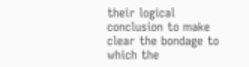their logical
conclusion to make clear the bondage to which the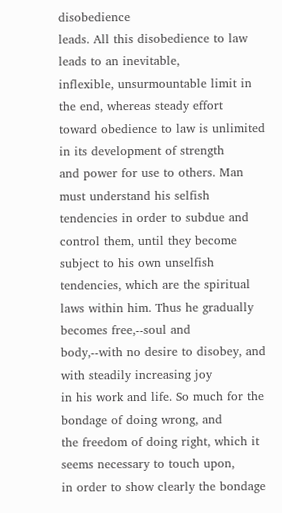disobedience
leads. All this disobedience to law leads to an inevitable,
inflexible, unsurmountable limit in the end, whereas steady effort
toward obedience to law is unlimited in its development of strength
and power for use to others. Man must understand his selfish
tendencies in order to subdue and control them, until they become
subject to his own unselfish tendencies, which are the spiritual
laws within him. Thus he gradually becomes free,--soul and
body,--with no desire to disobey, and with steadily increasing joy
in his work and life. So much for the bondage of doing wrong, and
the freedom of doing right, which it seems necessary to touch upon,
in order to show clearly the bondage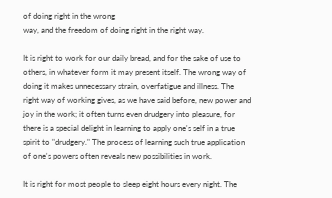of doing right in the wrong
way, and the freedom of doing right in the right way.

It is right to work for our daily bread, and for the sake of use to
others, in whatever form it may present itself. The wrong way of
doing it makes unnecessary strain, overfatigue and illness. The
right way of working gives, as we have said before, new power and
joy in the work; it often turns even drudgery into pleasure, for
there is a special delight in learning to apply one's self in a true
spirit to "drudgery." The process of learning such true application
of one's powers often reveals new possibilities in work.

It is right for most people to sleep eight hours every night. The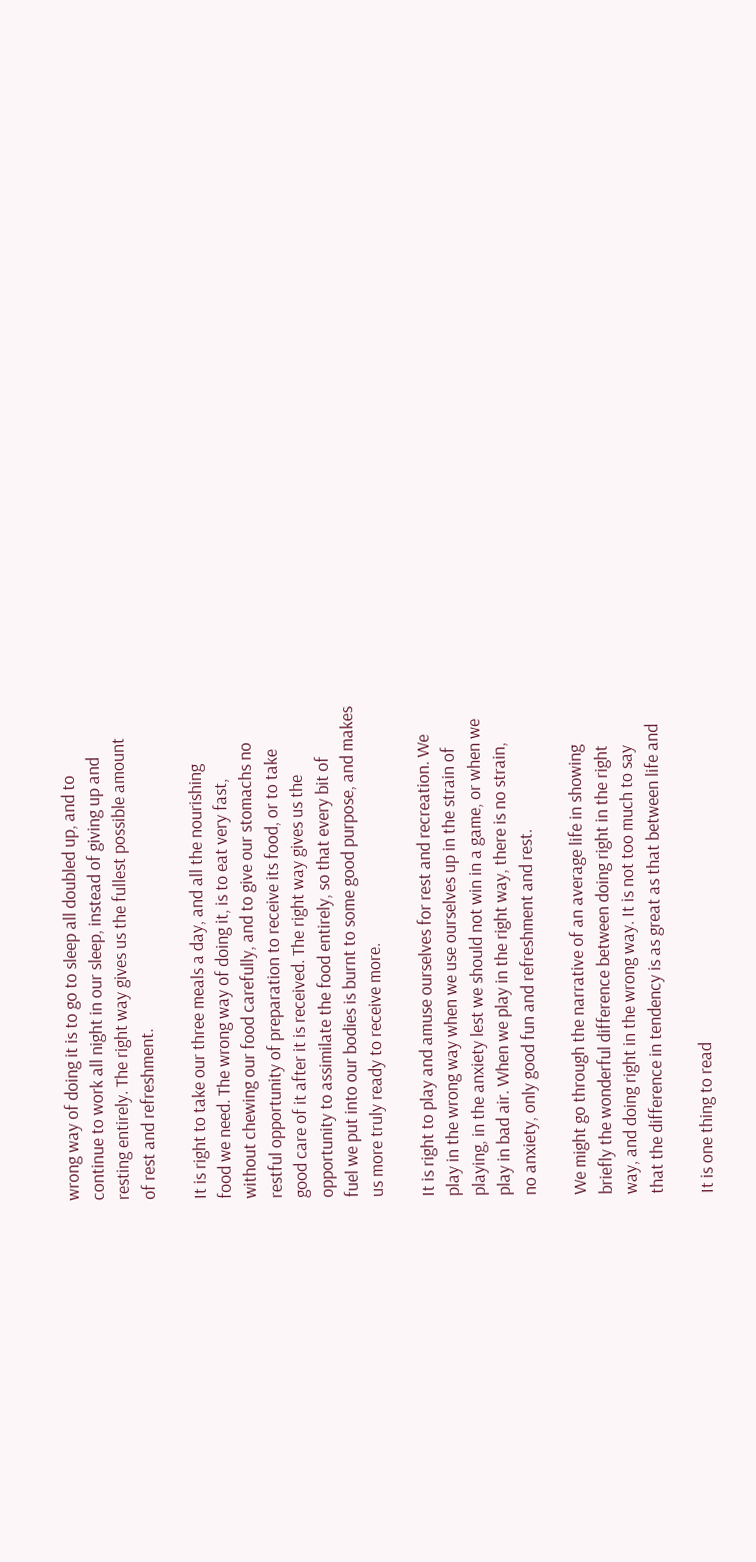wrong way of doing it is to go to sleep all doubled up, and to
continue to work all night in our sleep, instead of giving up and
resting entirely. The right way gives us the fullest possible amount
of rest and refreshment.

It is right to take our three meals a day, and all the nourishing
food we need. The wrong way of doing it, is to eat very fast,
without chewing our food carefully, and to give our stomachs no
restful opportunity of preparation to receive its food, or to take
good care of it after it is received. The right way gives us the
opportunity to assimilate the food entirely, so that every bit of
fuel we put into our bodies is burnt to some good purpose, and makes
us more truly ready to receive more.

It is right to play and amuse ourselves for rest and recreation. We
play in the wrong way when we use ourselves up in the strain of
playing, in the anxiety lest we should not win in a game, or when we
play in bad air. When we play in the right way, there is no strain,
no anxiety, only good fun and refreshment and rest.

We might go through the narrative of an average life in showing
briefly the wonderful difference between doing right in the right
way, and doing right in the wrong way. It is not too much to say
that the difference in tendency is as great as that between life and

It is one thing to read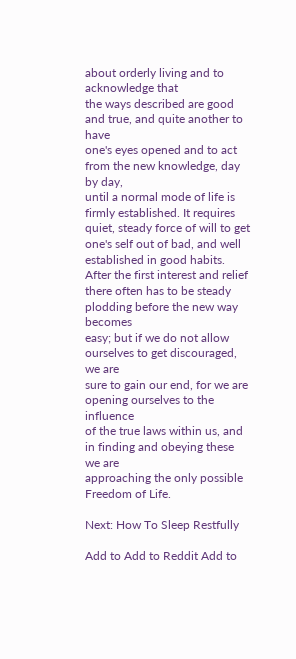about orderly living and to acknowledge that
the ways described are good and true, and quite another to have
one's eyes opened and to act from the new knowledge, day by day,
until a normal mode of life is firmly established. It requires
quiet, steady force of will to get one's self out of bad, and well
established in good habits. After the first interest and relief
there often has to be steady plodding before the new way becomes
easy; but if we do not allow ourselves to get discouraged, we are
sure to gain our end, for we are opening ourselves to the influence
of the true laws within us, and in finding and obeying these we are
approaching the only possible Freedom of Life.

Next: How To Sleep Restfully

Add to Add to Reddit Add to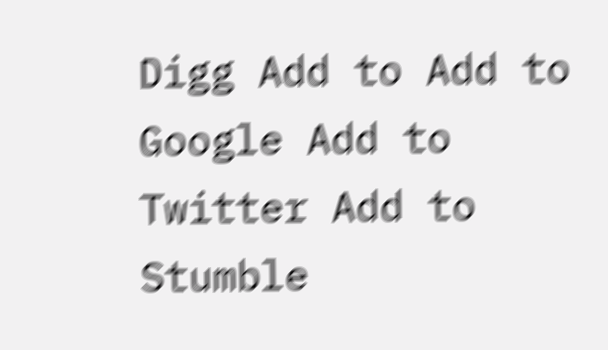Digg Add to Add to Google Add to Twitter Add to Stumble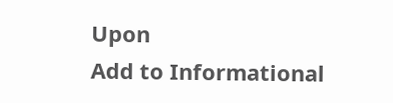Upon
Add to Informational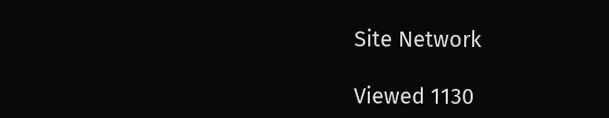Site Network

Viewed 1130